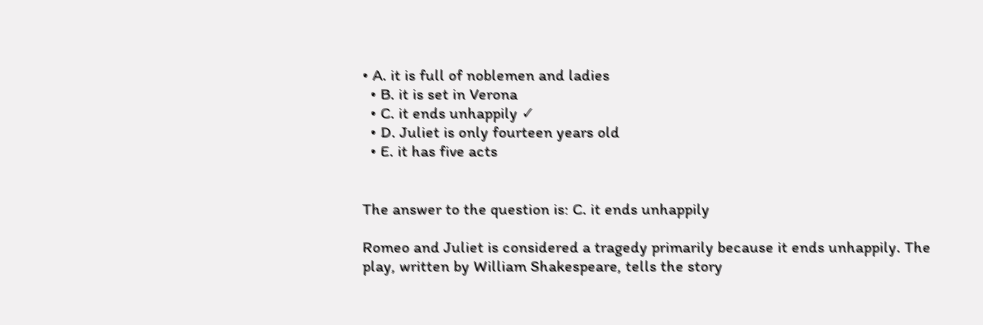• A. it is full of noblemen and ladies
  • B. it is set in Verona
  • C. it ends unhappily ✓
  • D. Juliet is only fourteen years old
  • E. it has five acts


The answer to the question is: C. it ends unhappily

Romeo and Juliet is considered a tragedy primarily because it ends unhappily. The play, written by William Shakespeare, tells the story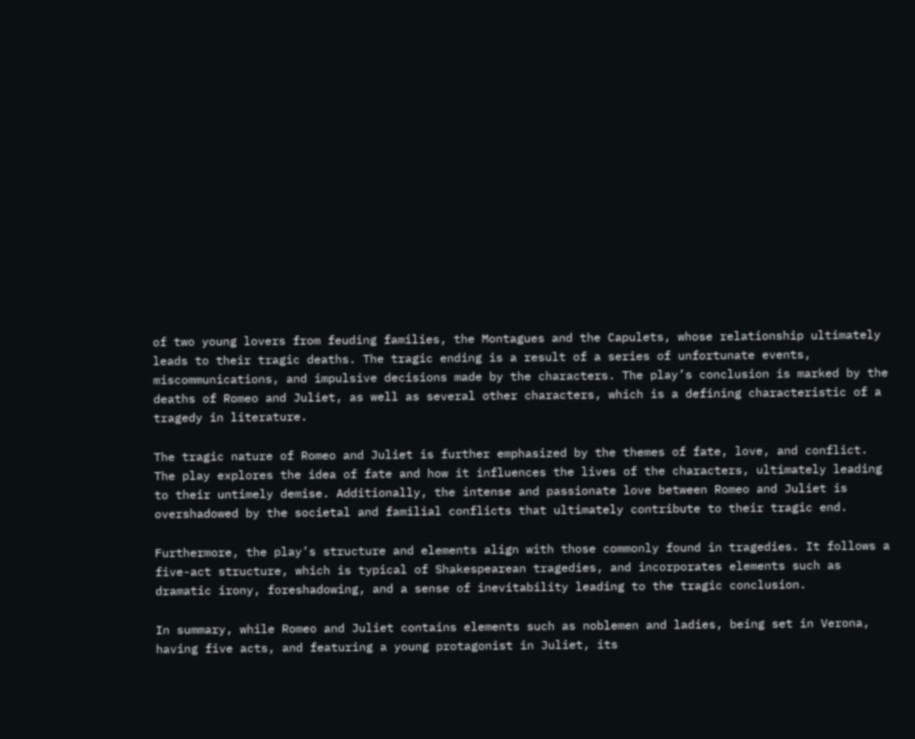of two young lovers from feuding families, the Montagues and the Capulets, whose relationship ultimately leads to their tragic deaths. The tragic ending is a result of a series of unfortunate events, miscommunications, and impulsive decisions made by the characters. The play’s conclusion is marked by the deaths of Romeo and Juliet, as well as several other characters, which is a defining characteristic of a tragedy in literature.

The tragic nature of Romeo and Juliet is further emphasized by the themes of fate, love, and conflict. The play explores the idea of fate and how it influences the lives of the characters, ultimately leading to their untimely demise. Additionally, the intense and passionate love between Romeo and Juliet is overshadowed by the societal and familial conflicts that ultimately contribute to their tragic end.

Furthermore, the play’s structure and elements align with those commonly found in tragedies. It follows a five-act structure, which is typical of Shakespearean tragedies, and incorporates elements such as dramatic irony, foreshadowing, and a sense of inevitability leading to the tragic conclusion.

In summary, while Romeo and Juliet contains elements such as noblemen and ladies, being set in Verona, having five acts, and featuring a young protagonist in Juliet, its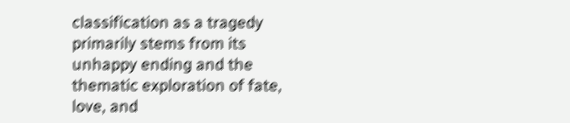classification as a tragedy primarily stems from its unhappy ending and the thematic exploration of fate, love, and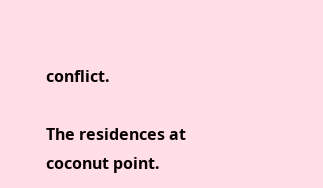conflict.

The residences at coconut point.